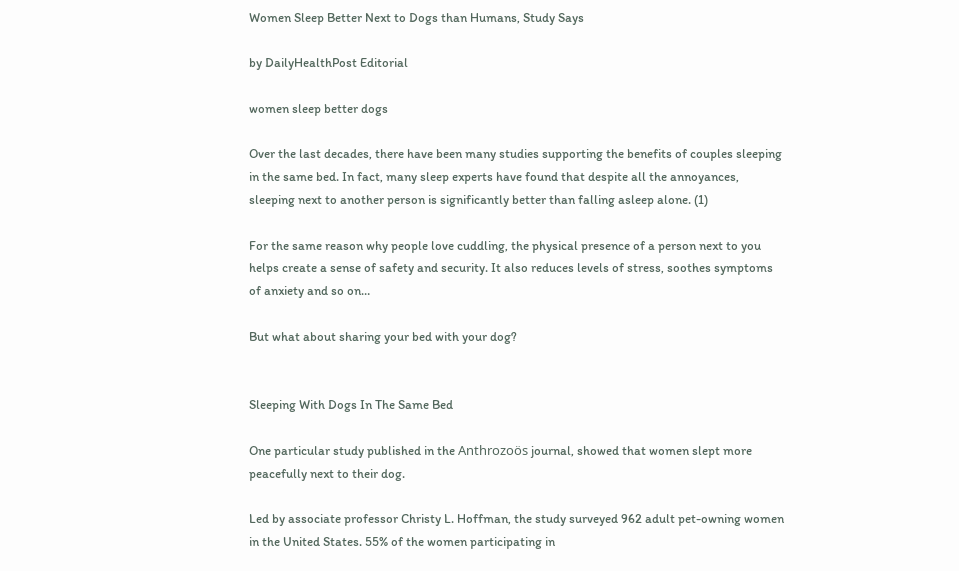Women Sleep Better Next to Dogs than Humans, Study Says

by DailyHealthPost Editorial

women sleep better dogs

Over the last decades, there have been many studies supporting the benefits of couples sleeping in the same bed. In fact, many sleep experts have found that despite all the annoyances, sleeping next to another person is significantly better than falling asleep alone. (1)

For the same reason why people love cuddling, the physical presence of a person next to you helps create a sense of safety and security. It also reduces levels of stress, soothes symptoms of anxiety and so on…

But what about sharing your bed with your dog?


Sleeping With Dogs In The Same Bed

One particular study published in the Anthrozoös journal, showed that women slept more peacefully next to their dog.

Led by associate professor Christy L. Hoffman, the study surveyed 962 adult pet-owning women in the United States. 55% of the women participating in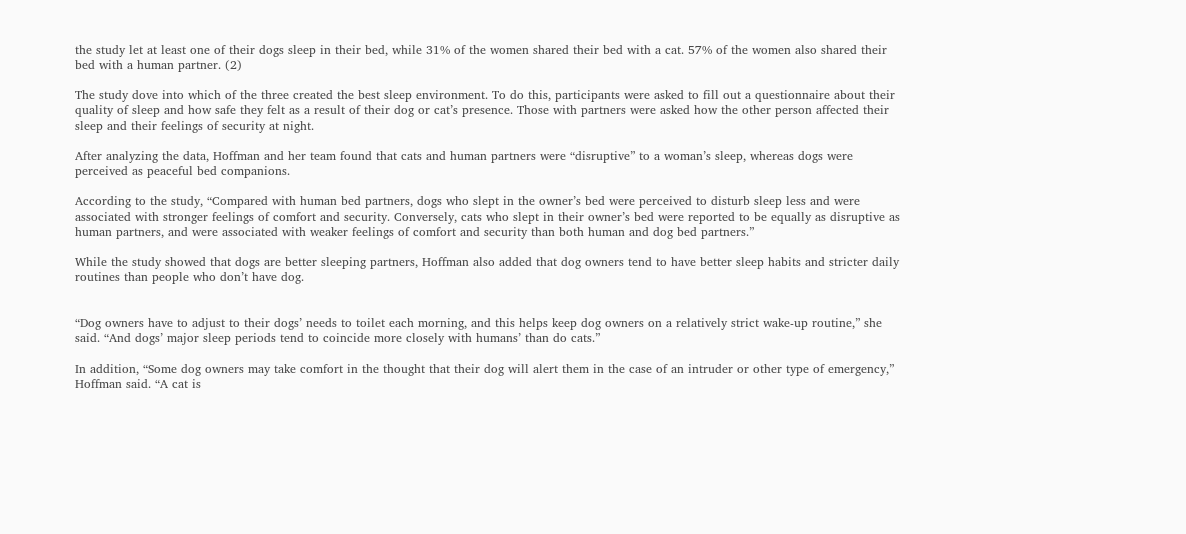the study let at least one of their dogs sleep in their bed, while 31% of the women shared their bed with a cat. 57% of the women also shared their bed with a human partner. (2)

The study dove into which of the three created the best sleep environment. To do this, participants were asked to fill out a questionnaire about their quality of sleep and how safe they felt as a result of their dog or cat’s presence. Those with partners were asked how the other person affected their sleep and their feelings of security at night.

After analyzing the data, Hoffman and her team found that cats and human partners were “disruptive” to a woman’s sleep, whereas dogs were perceived as peaceful bed companions.

According to the study, “Compared with human bed partners, dogs who slept in the owner’s bed were perceived to disturb sleep less and were associated with stronger feelings of comfort and security. Conversely, cats who slept in their owner’s bed were reported to be equally as disruptive as human partners, and were associated with weaker feelings of comfort and security than both human and dog bed partners.”

While the study showed that dogs are better sleeping partners, Hoffman also added that dog owners tend to have better sleep habits and stricter daily routines than people who don’t have dog.


“Dog owners have to adjust to their dogs’ needs to toilet each morning, and this helps keep dog owners on a relatively strict wake-up routine,” she said. “And dogs’ major sleep periods tend to coincide more closely with humans’ than do cats.”

In addition, “Some dog owners may take comfort in the thought that their dog will alert them in the case of an intruder or other type of emergency,” Hoffman said. “A cat is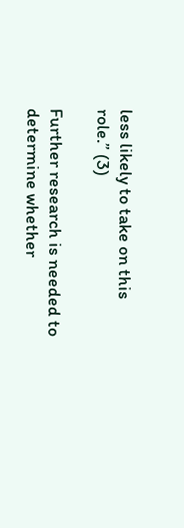less likely to take on this role.” (3)

Further research is needed to determine whether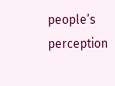people’s perception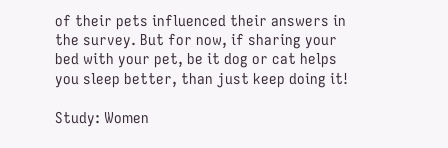of their pets influenced their answers in the survey. But for now, if sharing your bed with your pet, be it dog or cat helps you sleep better, than just keep doing it!

Study: Women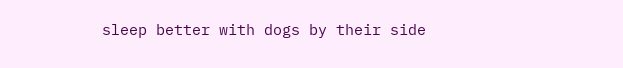sleep better with dogs by their side